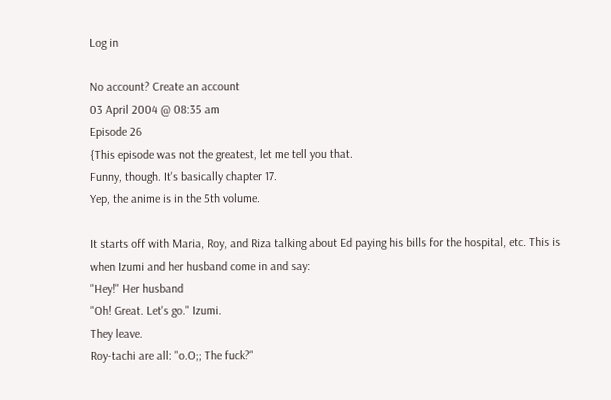Log in

No account? Create an account
03 April 2004 @ 08:35 am
Episode 26
{This episode was not the greatest, let me tell you that.
Funny, though. It's basically chapter 17.
Yep, the anime is in the 5th volume.

It starts off with Maria, Roy, and Riza talking about Ed paying his bills for the hospital, etc. This is when Izumi and her husband come in and say:
"Hey!" Her husband
"Oh! Great. Let's go." Izumi.
They leave.
Roy-tachi are all: "o.O;; The fuck?"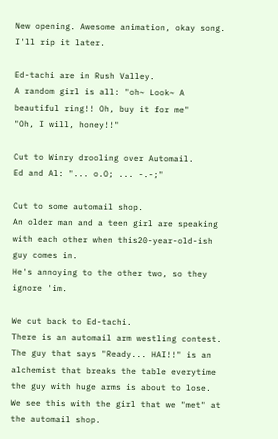New opening. Awesome animation, okay song.
I'll rip it later.

Ed-tachi are in Rush Valley.
A random girl is all: "oh~ Look~ A beautiful ring!! Oh, buy it for me"
"Oh, I will, honey!!"

Cut to Winry drooling over Automail.
Ed and Al: "... o.O; ... -.-;"

Cut to some automail shop.
An older man and a teen girl are speaking with each other when this20-year-old-ish guy comes in.
He's annoying to the other two, so they ignore 'im.

We cut back to Ed-tachi.
There is an automail arm westling contest.
The guy that says "Ready... HAI!!" is an alchemist that breaks the table everytime the guy with huge arms is about to lose.
We see this with the girl that we "met" at the automail shop.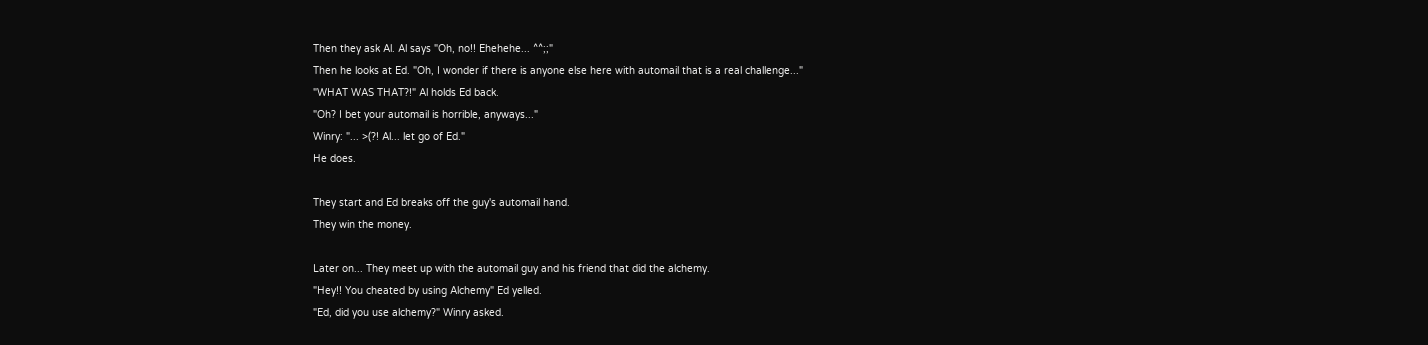Then they ask Al. Al says "Oh, no!! Ehehehe... ^^;;"
Then he looks at Ed. "Oh, I wonder if there is anyone else here with automail that is a real challenge..."
"WHAT WAS THAT?!" Al holds Ed back.
"Oh? I bet your automail is horrible, anyways..."
Winry: "... >(?! Al... let go of Ed."
He does.

They start and Ed breaks off the guy's automail hand.
They win the money.

Later on... They meet up with the automail guy and his friend that did the alchemy.
"Hey!! You cheated by using Alchemy" Ed yelled.
"Ed, did you use alchemy?" Winry asked.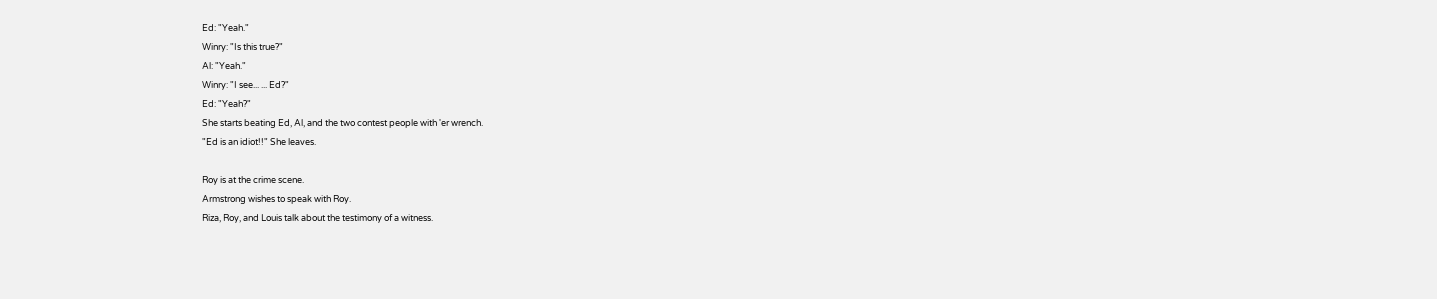Ed: "Yeah."
Winry: "Is this true?"
Al: "Yeah."
Winry: "I see... ... Ed?"
Ed: "Yeah?"
She starts beating Ed, Al, and the two contest people with 'er wrench.
"Ed is an idiot!!" She leaves.

Roy is at the crime scene.
Armstrong wishes to speak with Roy.
Riza, Roy, and Louis talk about the testimony of a witness.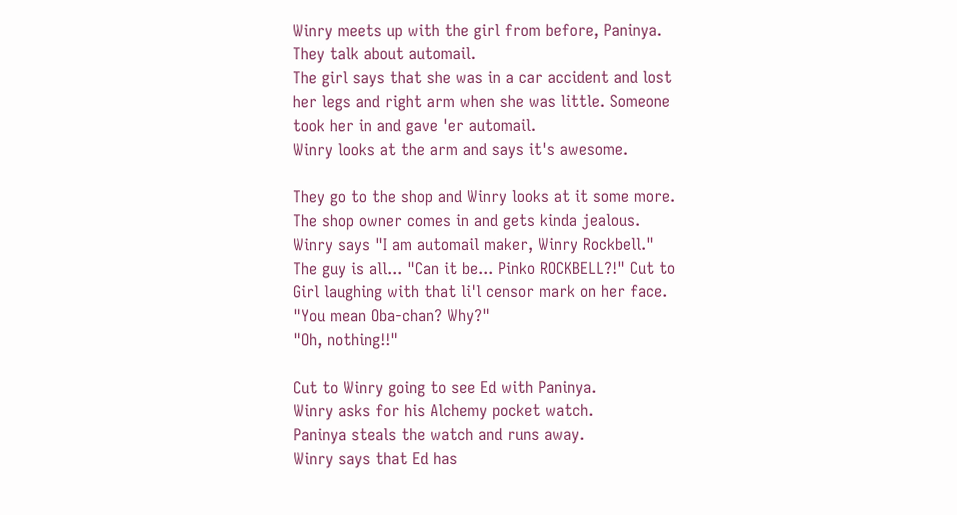Winry meets up with the girl from before, Paninya.
They talk about automail.
The girl says that she was in a car accident and lost her legs and right arm when she was little. Someone took her in and gave 'er automail.
Winry looks at the arm and says it's awesome.

They go to the shop and Winry looks at it some more.
The shop owner comes in and gets kinda jealous.
Winry says "I am automail maker, Winry Rockbell."
The guy is all... "Can it be... Pinko ROCKBELL?!" Cut to Girl laughing with that li'l censor mark on her face.
"You mean Oba-chan? Why?"
"Oh, nothing!!"

Cut to Winry going to see Ed with Paninya.
Winry asks for his Alchemy pocket watch.
Paninya steals the watch and runs away.
Winry says that Ed has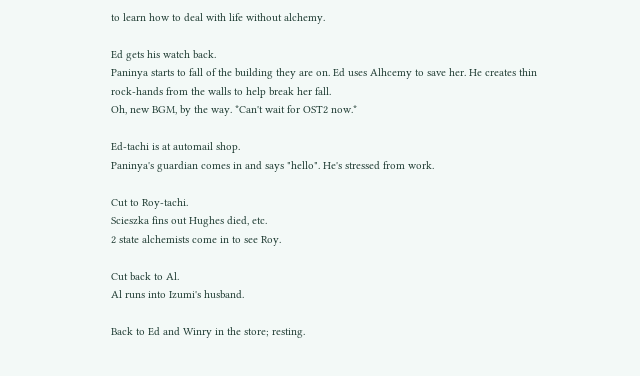to learn how to deal with life without alchemy.

Ed gets his watch back.
Paninya starts to fall of the building they are on. Ed uses Alhcemy to save her. He creates thin rock-hands from the walls to help break her fall.
Oh, new BGM, by the way. *Can't wait for OST2 now.*

Ed-tachi is at automail shop.
Paninya's guardian comes in and says "hello". He's stressed from work.

Cut to Roy-tachi.
Scieszka fins out Hughes died, etc.
2 state alchemists come in to see Roy.

Cut back to Al.
Al runs into Izumi's husband.

Back to Ed and Winry in the store; resting.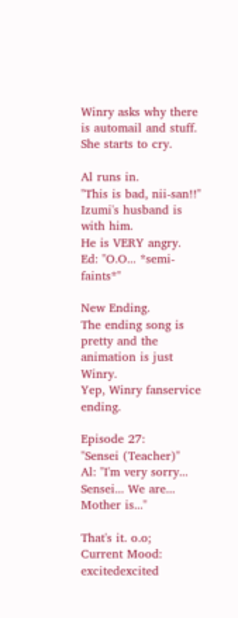Winry asks why there is automail and stuff.
She starts to cry.

Al runs in.
"This is bad, nii-san!!"
Izumi's husband is with him.
He is VERY angry.
Ed: "O.O... *semi-faints*"

New Ending.
The ending song is pretty and the animation is just Winry.
Yep, Winry fanservice ending.

Episode 27:
"Sensei (Teacher)"
Al: "I'm very sorry... Sensei... We are... Mother is..."

That's it. o.o;
Current Mood: excitedexcited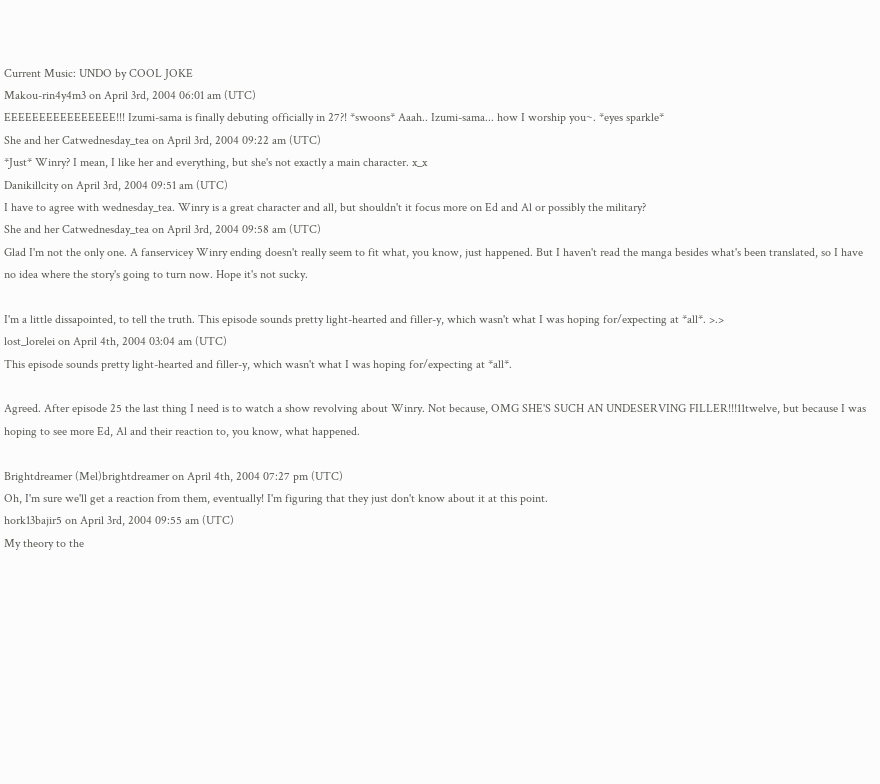Current Music: UNDO by COOL JOKE
Makou-rin4y4m3 on April 3rd, 2004 06:01 am (UTC)
EEEEEEEEEEEEEEEE!!! Izumi-sama is finally debuting officially in 27?! *swoons* Aaah.. Izumi-sama... how I worship you~. *eyes sparkle*
She and her Catwednesday_tea on April 3rd, 2004 09:22 am (UTC)
*Just* Winry? I mean, I like her and everything, but she's not exactly a main character. x_x
Danikillcity on April 3rd, 2004 09:51 am (UTC)
I have to agree with wednesday_tea. Winry is a great character and all, but shouldn't it focus more on Ed and Al or possibly the military?
She and her Catwednesday_tea on April 3rd, 2004 09:58 am (UTC)
Glad I'm not the only one. A fanservicey Winry ending doesn't really seem to fit what, you know, just happened. But I haven't read the manga besides what's been translated, so I have no idea where the story's going to turn now. Hope it's not sucky.

I'm a little dissapointed, to tell the truth. This episode sounds pretty light-hearted and filler-y, which wasn't what I was hoping for/expecting at *all*. >.>
lost_lorelei on April 4th, 2004 03:04 am (UTC)
This episode sounds pretty light-hearted and filler-y, which wasn't what I was hoping for/expecting at *all*.

Agreed. After episode 25 the last thing I need is to watch a show revolving about Winry. Not because, OMG SHE'S SUCH AN UNDESERVING FILLER!!!11twelve, but because I was hoping to see more Ed, Al and their reaction to, you know, what happened.

Brightdreamer (Mel)brightdreamer on April 4th, 2004 07:27 pm (UTC)
Oh, I'm sure we'll get a reaction from them, eventually! I'm figuring that they just don't know about it at this point.
hork13bajir5 on April 3rd, 2004 09:55 am (UTC)
My theory to the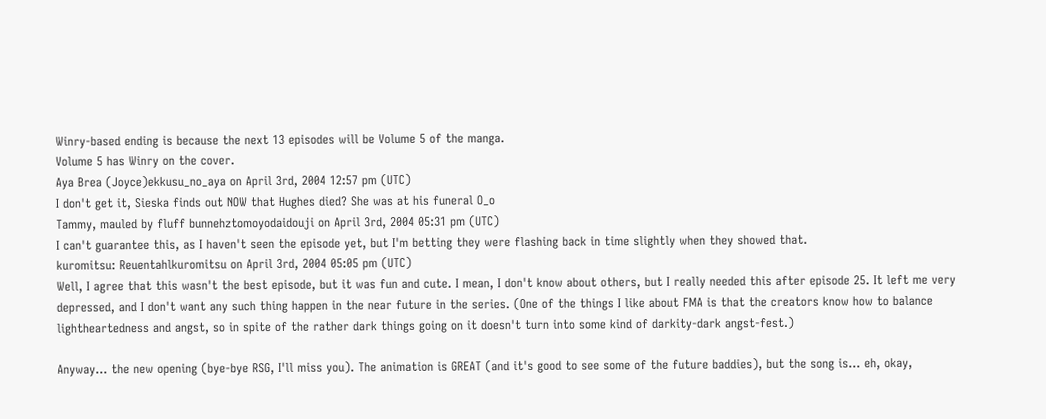Winry-based ending is because the next 13 episodes will be Volume 5 of the manga.
Volume 5 has Winry on the cover.
Aya Brea (Joyce)ekkusu_no_aya on April 3rd, 2004 12:57 pm (UTC)
I don't get it, Sieska finds out NOW that Hughes died? She was at his funeral O_o
Tammy, mauled by fluff bunnehztomoyodaidouji on April 3rd, 2004 05:31 pm (UTC)
I can't guarantee this, as I haven't seen the episode yet, but I'm betting they were flashing back in time slightly when they showed that.
kuromitsu: Reuentahlkuromitsu on April 3rd, 2004 05:05 pm (UTC)
Well, I agree that this wasn't the best episode, but it was fun and cute. I mean, I don't know about others, but I really needed this after episode 25. It left me very depressed, and I don't want any such thing happen in the near future in the series. (One of the things I like about FMA is that the creators know how to balance lightheartedness and angst, so in spite of the rather dark things going on it doesn't turn into some kind of darkity-dark angst-fest.)

Anyway... the new opening (bye-bye RSG, I'll miss you). The animation is GREAT (and it's good to see some of the future baddies), but the song is... eh, okay,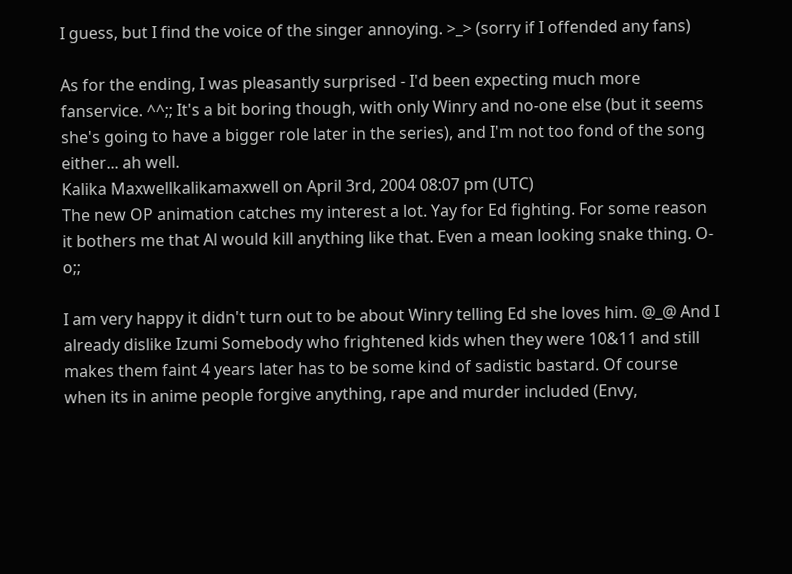I guess, but I find the voice of the singer annoying. >_> (sorry if I offended any fans)

As for the ending, I was pleasantly surprised - I'd been expecting much more fanservice. ^^;; It's a bit boring though, with only Winry and no-one else (but it seems she's going to have a bigger role later in the series), and I'm not too fond of the song either... ah well.
Kalika Maxwellkalikamaxwell on April 3rd, 2004 08:07 pm (UTC)
The new OP animation catches my interest a lot. Yay for Ed fighting. For some reason it bothers me that Al would kill anything like that. Even a mean looking snake thing. O-o;;

I am very happy it didn't turn out to be about Winry telling Ed she loves him. @_@ And I already dislike Izumi Somebody who frightened kids when they were 10&11 and still makes them faint 4 years later has to be some kind of sadistic bastard. Of course when its in anime people forgive anything, rape and murder included (Envy,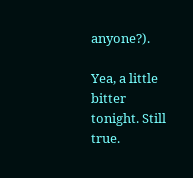anyone?).

Yea, a little bitter tonight. Still true.